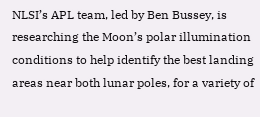NLSI’s APL team, led by Ben Bussey, is researching the Moon’s polar illumination conditions to help identify the best landing areas near both lunar poles, for a variety of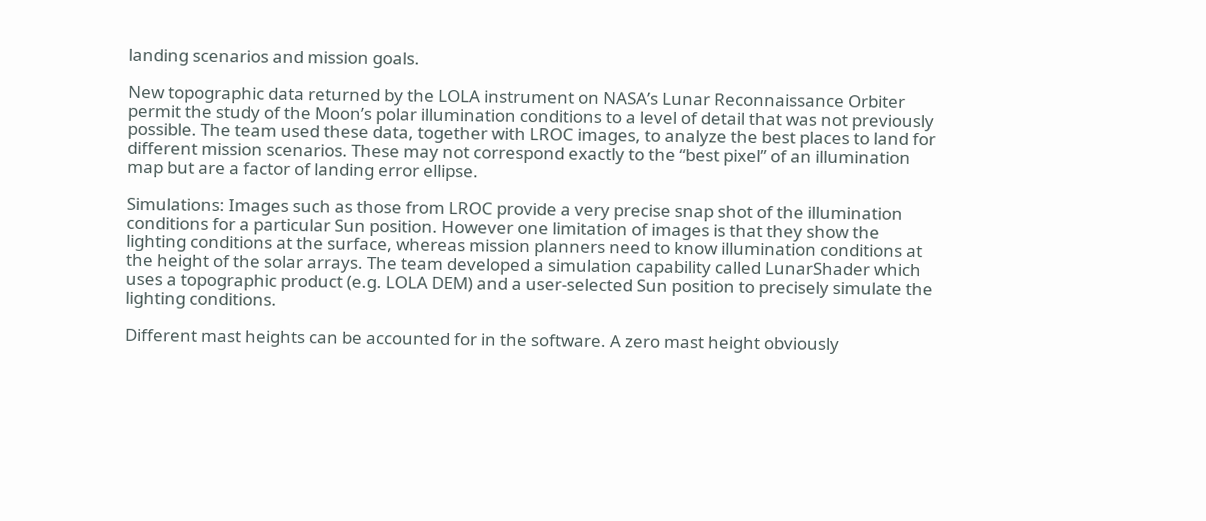landing scenarios and mission goals.

New topographic data returned by the LOLA instrument on NASA’s Lunar Reconnaissance Orbiter permit the study of the Moon’s polar illumination conditions to a level of detail that was not previously possible. The team used these data, together with LROC images, to analyze the best places to land for different mission scenarios. These may not correspond exactly to the “best pixel” of an illumination map but are a factor of landing error ellipse.

Simulations: Images such as those from LROC provide a very precise snap shot of the illumination conditions for a particular Sun position. However one limitation of images is that they show the lighting conditions at the surface, whereas mission planners need to know illumination conditions at the height of the solar arrays. The team developed a simulation capability called LunarShader which uses a topographic product (e.g. LOLA DEM) and a user-selected Sun position to precisely simulate the lighting conditions.

Different mast heights can be accounted for in the software. A zero mast height obviously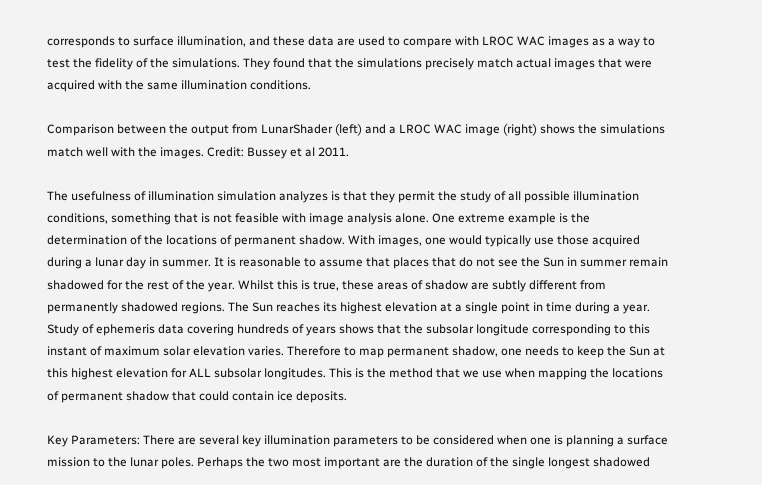corresponds to surface illumination, and these data are used to compare with LROC WAC images as a way to test the fidelity of the simulations. They found that the simulations precisely match actual images that were acquired with the same illumination conditions.

Comparison between the output from LunarShader (left) and a LROC WAC image (right) shows the simulations match well with the images. Credit: Bussey et al 2011.

The usefulness of illumination simulation analyzes is that they permit the study of all possible illumination conditions, something that is not feasible with image analysis alone. One extreme example is the determination of the locations of permanent shadow. With images, one would typically use those acquired during a lunar day in summer. It is reasonable to assume that places that do not see the Sun in summer remain shadowed for the rest of the year. Whilst this is true, these areas of shadow are subtly different from permanently shadowed regions. The Sun reaches its highest elevation at a single point in time during a year. Study of ephemeris data covering hundreds of years shows that the subsolar longitude corresponding to this instant of maximum solar elevation varies. Therefore to map permanent shadow, one needs to keep the Sun at this highest elevation for ALL subsolar longitudes. This is the method that we use when mapping the locations of permanent shadow that could contain ice deposits.

Key Parameters: There are several key illumination parameters to be considered when one is planning a surface mission to the lunar poles. Perhaps the two most important are the duration of the single longest shadowed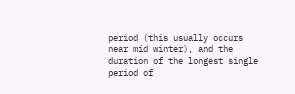period (this usually occurs near mid winter), and the duration of the longest single period of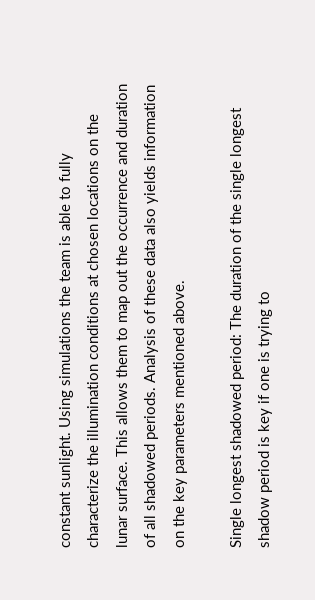constant sunlight. Using simulations the team is able to fully characterize the illumination conditions at chosen locations on the lunar surface. This allows them to map out the occurrence and duration of all shadowed periods. Analysis of these data also yields information on the key parameters mentioned above.

Single longest shadowed period: The duration of the single longest shadow period is key if one is trying to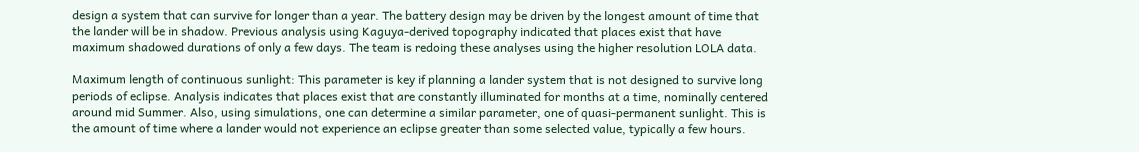design a system that can survive for longer than a year. The battery design may be driven by the longest amount of time that the lander will be in shadow. Previous analysis using Kaguya-derived topography indicated that places exist that have maximum shadowed durations of only a few days. The team is redoing these analyses using the higher resolution LOLA data.

Maximum length of continuous sunlight: This parameter is key if planning a lander system that is not designed to survive long periods of eclipse. Analysis indicates that places exist that are constantly illuminated for months at a time, nominally centered around mid Summer. Also, using simulations, one can determine a similar parameter, one of quasi-permanent sunlight. This is the amount of time where a lander would not experience an eclipse greater than some selected value, typically a few hours.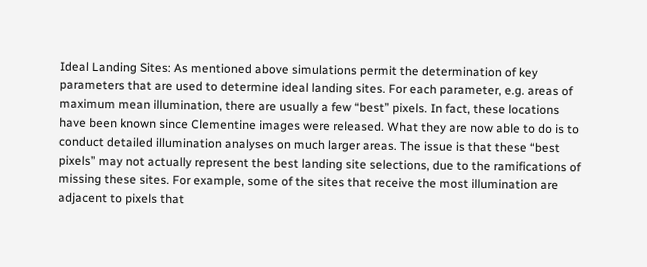Ideal Landing Sites: As mentioned above simulations permit the determination of key parameters that are used to determine ideal landing sites. For each parameter, e.g. areas of maximum mean illumination, there are usually a few “best” pixels. In fact, these locations have been known since Clementine images were released. What they are now able to do is to conduct detailed illumination analyses on much larger areas. The issue is that these “best pixels” may not actually represent the best landing site selections, due to the ramifications of missing these sites. For example, some of the sites that receive the most illumination are adjacent to pixels that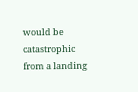would be catastrophic from a landing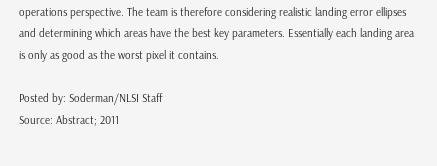operations perspective. The team is therefore considering realistic landing error ellipses and determining which areas have the best key parameters. Essentially each landing area is only as good as the worst pixel it contains.

Posted by: Soderman/NLSI Staff
Source: Abstract; 2011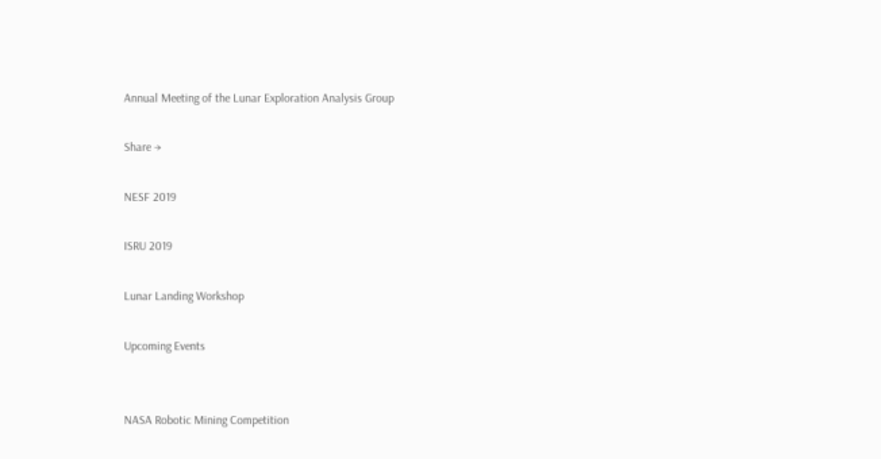Annual Meeting of the Lunar Exploration Analysis Group

Share →

NESF 2019

ISRU 2019

Lunar Landing Workshop

Upcoming Events


NASA Robotic Mining Competition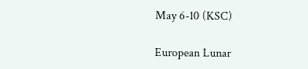May 6-10 (KSC)

European Lunar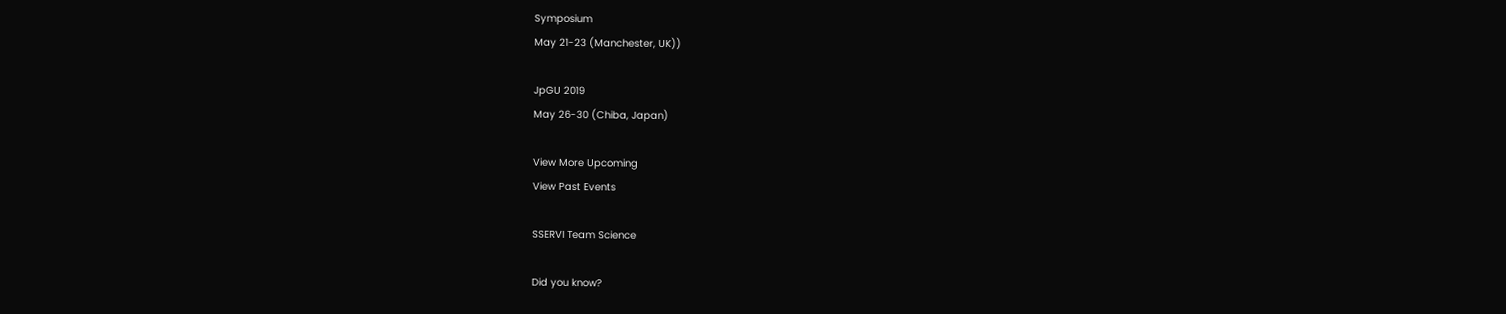Symposium
May 21-23 (Manchester, UK))

JpGU 2019
May 26-30 (Chiba, Japan)

View More Upcoming
View Past Events

SSERVI Team Science

Did you know?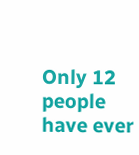Only 12 people have ever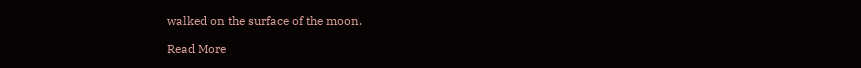walked on the surface of the moon.

Read More